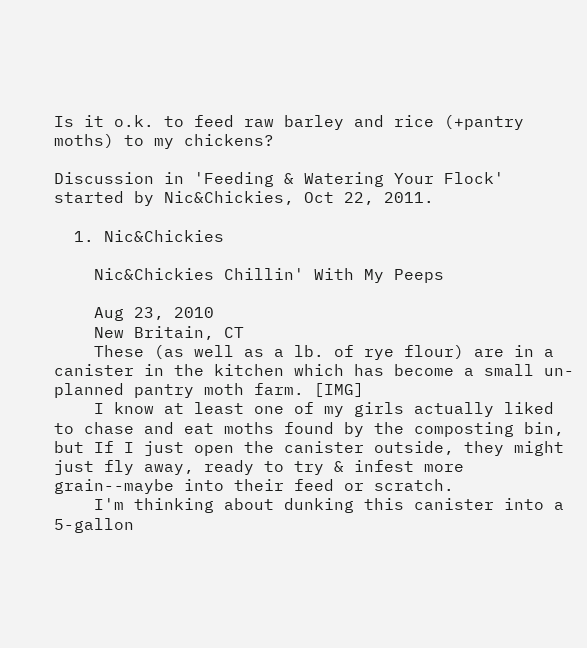Is it o.k. to feed raw barley and rice (+pantry moths) to my chickens?

Discussion in 'Feeding & Watering Your Flock' started by Nic&Chickies, Oct 22, 2011.

  1. Nic&Chickies

    Nic&Chickies Chillin' With My Peeps

    Aug 23, 2010
    New Britain, CT
    These (as well as a lb. of rye flour) are in a canister in the kitchen which has become a small un-planned pantry moth farm. [IMG]
    I know at least one of my girls actually liked to chase and eat moths found by the composting bin, but If I just open the canister outside, they might just fly away, ready to try & infest more grain--maybe into their feed or scratch.
    I'm thinking about dunking this canister into a 5-gallon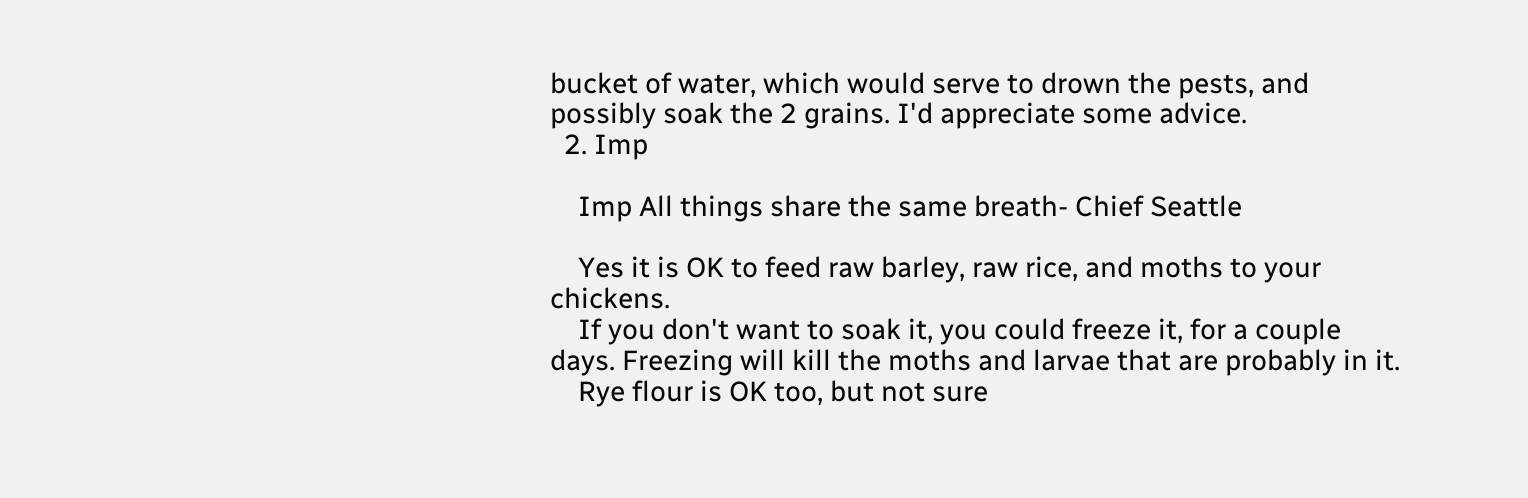bucket of water, which would serve to drown the pests, and possibly soak the 2 grains. I'd appreciate some advice.
  2. Imp

    Imp All things share the same breath- Chief Seattle

    Yes it is OK to feed raw barley, raw rice, and moths to your chickens.
    If you don't want to soak it, you could freeze it, for a couple days. Freezing will kill the moths and larvae that are probably in it.
    Rye flour is OK too, but not sure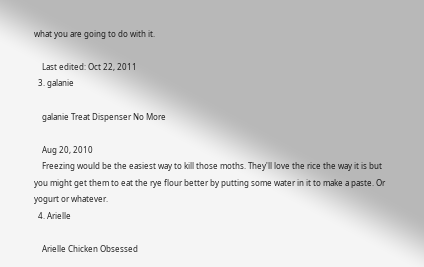what you are going to do with it.

    Last edited: Oct 22, 2011
  3. galanie

    galanie Treat Dispenser No More

    Aug 20, 2010
    Freezing would be the easiest way to kill those moths. They'll love the rice the way it is but you might get them to eat the rye flour better by putting some water in it to make a paste. Or yogurt or whatever.
  4. Arielle

    Arielle Chicken Obsessed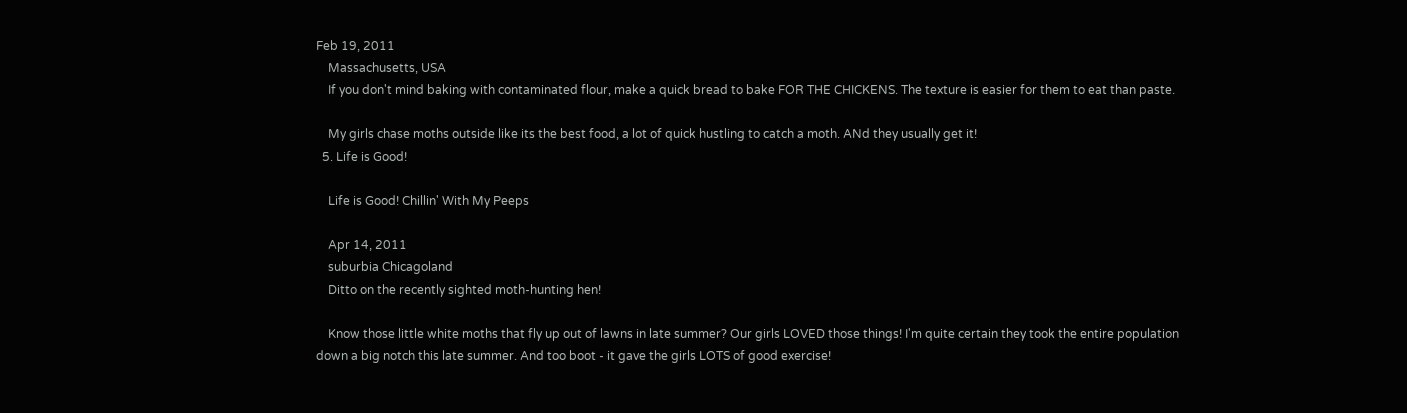Feb 19, 2011
    Massachusetts, USA
    If you don't mind baking with contaminated flour, make a quick bread to bake FOR THE CHICKENS. The texture is easier for them to eat than paste.

    My girls chase moths outside like its the best food, a lot of quick hustling to catch a moth. ANd they usually get it!
  5. Life is Good!

    Life is Good! Chillin' With My Peeps

    Apr 14, 2011
    suburbia Chicagoland
    Ditto on the recently sighted moth-hunting hen!

    Know those little white moths that fly up out of lawns in late summer? Our girls LOVED those things! I'm quite certain they took the entire population down a big notch this late summer. And too boot - it gave the girls LOTS of good exercise!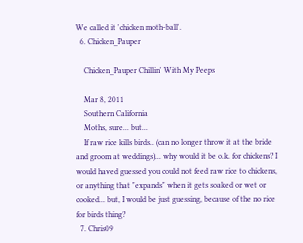We called it 'chicken moth-ball'.
  6. Chicken_Pauper

    Chicken_Pauper Chillin' With My Peeps

    Mar 8, 2011
    Southern California
    Moths, sure... but...
    If raw rice kills birds.. (can no longer throw it at the bride and groom at weddings)... why would it be o.k. for chickens? I would haved guessed you could not feed raw rice to chickens, or anything that "expands" when it gets soaked or wet or cooked... but, I would be just guessing, because of the no rice for birds thing?
  7. Chris09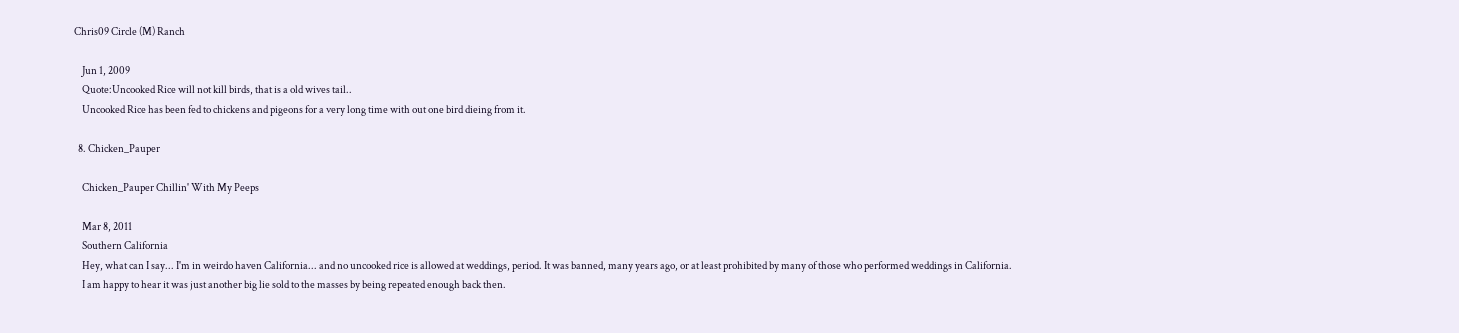Chris09 Circle (M) Ranch

    Jun 1, 2009
    Quote:Uncooked Rice will not kill birds, that is a old wives tail..
    Uncooked Rice has been fed to chickens and pigeons for a very long time with out one bird dieing from it.

  8. Chicken_Pauper

    Chicken_Pauper Chillin' With My Peeps

    Mar 8, 2011
    Southern California
    Hey, what can I say... I'm in weirdo haven California... and no uncooked rice is allowed at weddings, period. It was banned, many years ago, or at least prohibited by many of those who performed weddings in California.
    I am happy to hear it was just another big lie sold to the masses by being repeated enough back then.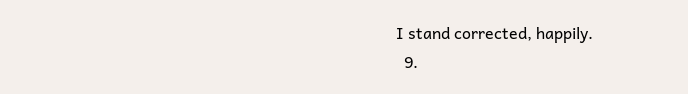I stand corrected, happily.
  9.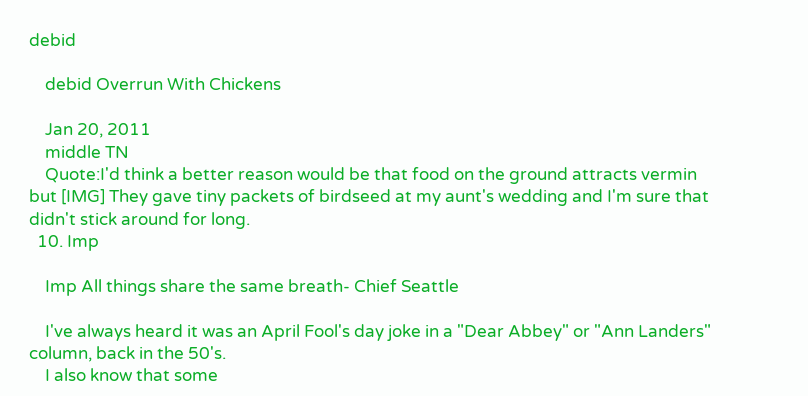debid

    debid Overrun With Chickens

    Jan 20, 2011
    middle TN
    Quote:I'd think a better reason would be that food on the ground attracts vermin but [IMG] They gave tiny packets of birdseed at my aunt's wedding and I'm sure that didn't stick around for long.
  10. Imp

    Imp All things share the same breath- Chief Seattle

    I've always heard it was an April Fool's day joke in a "Dear Abbey" or "Ann Landers" column, back in the 50's.
    I also know that some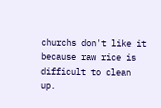churchs don't like it because raw rice is difficult to clean up.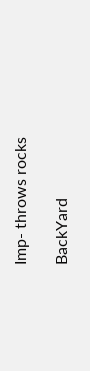Imp- throws rocks

BackYard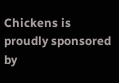Chickens is proudly sponsored by